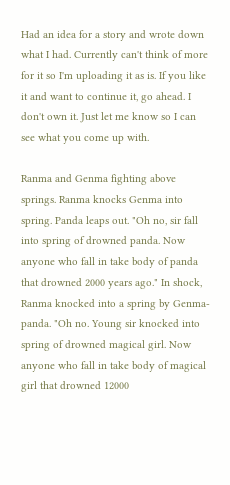Had an idea for a story and wrote down what I had. Currently can't think of more for it so I'm uploading it as is. If you like it and want to continue it, go ahead. I don't own it. Just let me know so I can see what you come up with.

Ranma and Genma fighting above springs. Ranma knocks Genma into spring. Panda leaps out. "Oh no, sir fall into spring of drowned panda. Now anyone who fall in take body of panda that drowned 2000 years ago." In shock, Ranma knocked into a spring by Genma-panda. "Oh no. Young sir knocked into spring of drowned magical girl. Now anyone who fall in take body of magical girl that drowned 12000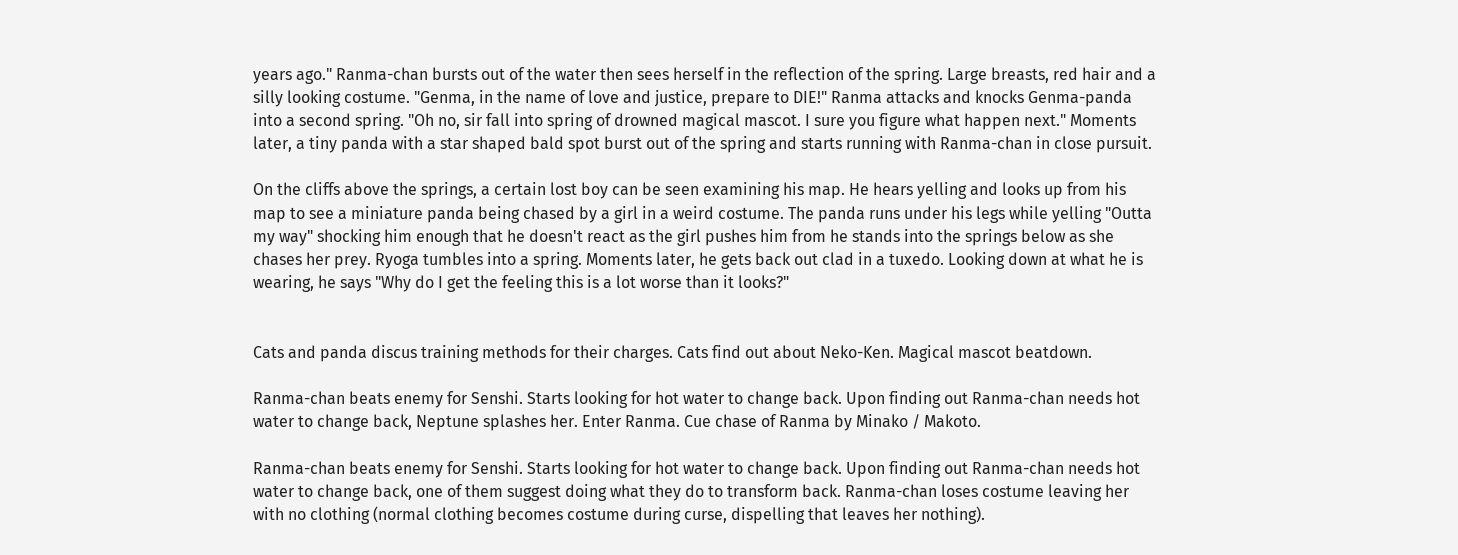years ago." Ranma-chan bursts out of the water then sees herself in the reflection of the spring. Large breasts, red hair and a silly looking costume. "Genma, in the name of love and justice, prepare to DIE!" Ranma attacks and knocks Genma-panda into a second spring. "Oh no, sir fall into spring of drowned magical mascot. I sure you figure what happen next." Moments later, a tiny panda with a star shaped bald spot burst out of the spring and starts running with Ranma-chan in close pursuit.

On the cliffs above the springs, a certain lost boy can be seen examining his map. He hears yelling and looks up from his map to see a miniature panda being chased by a girl in a weird costume. The panda runs under his legs while yelling "Outta my way" shocking him enough that he doesn't react as the girl pushes him from he stands into the springs below as she chases her prey. Ryoga tumbles into a spring. Moments later, he gets back out clad in a tuxedo. Looking down at what he is wearing, he says "Why do I get the feeling this is a lot worse than it looks?"


Cats and panda discus training methods for their charges. Cats find out about Neko-Ken. Magical mascot beatdown.

Ranma-chan beats enemy for Senshi. Starts looking for hot water to change back. Upon finding out Ranma-chan needs hot water to change back, Neptune splashes her. Enter Ranma. Cue chase of Ranma by Minako / Makoto.

Ranma-chan beats enemy for Senshi. Starts looking for hot water to change back. Upon finding out Ranma-chan needs hot water to change back, one of them suggest doing what they do to transform back. Ranma-chan loses costume leaving her with no clothing (normal clothing becomes costume during curse, dispelling that leaves her nothing).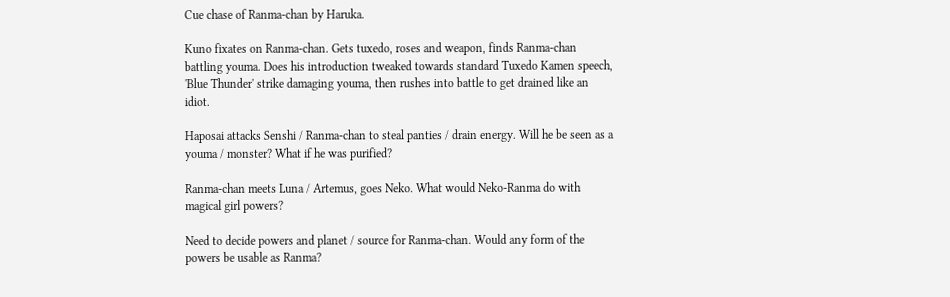Cue chase of Ranma-chan by Haruka.

Kuno fixates on Ranma-chan. Gets tuxedo, roses and weapon, finds Ranma-chan battling youma. Does his introduction tweaked towards standard Tuxedo Kamen speech, 'Blue Thunder' strike damaging youma, then rushes into battle to get drained like an idiot.

Haposai attacks Senshi / Ranma-chan to steal panties / drain energy. Will he be seen as a youma / monster? What if he was purified?

Ranma-chan meets Luna / Artemus, goes Neko. What would Neko-Ranma do with magical girl powers?

Need to decide powers and planet / source for Ranma-chan. Would any form of the powers be usable as Ranma?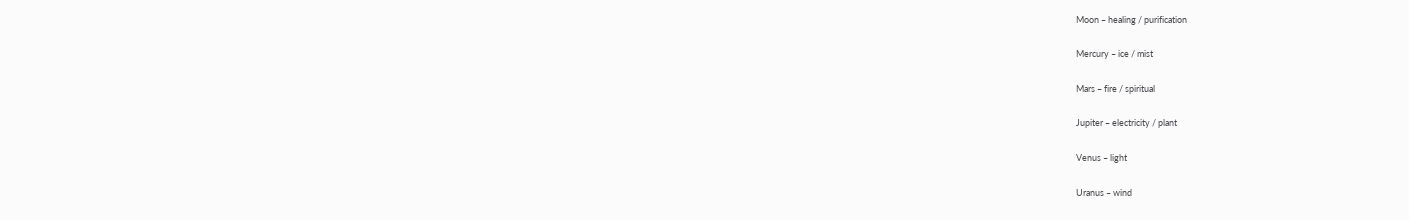Moon – healing / purification

Mercury – ice / mist

Mars – fire / spiritual

Jupiter – electricity / plant

Venus – light

Uranus – wind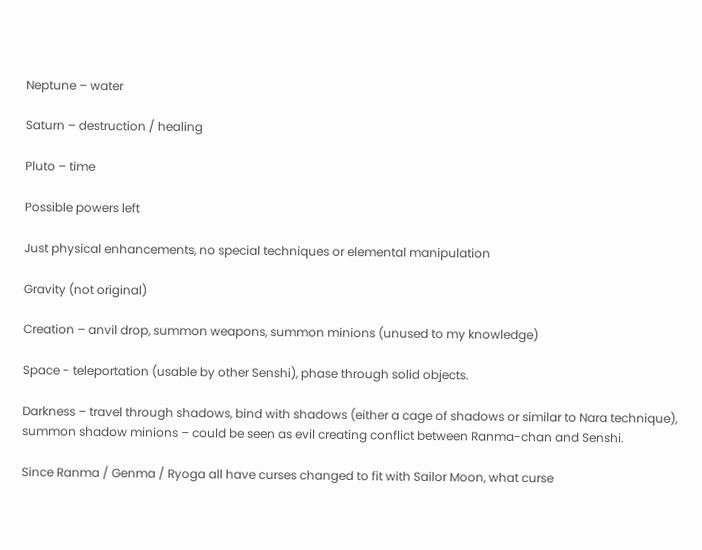Neptune – water

Saturn – destruction / healing

Pluto – time

Possible powers left

Just physical enhancements, no special techniques or elemental manipulation

Gravity (not original)

Creation – anvil drop, summon weapons, summon minions (unused to my knowledge)

Space - teleportation (usable by other Senshi), phase through solid objects.

Darkness – travel through shadows, bind with shadows (either a cage of shadows or similar to Nara technique), summon shadow minions – could be seen as evil creating conflict between Ranma-chan and Senshi.

Since Ranma / Genma / Ryoga all have curses changed to fit with Sailor Moon, what curse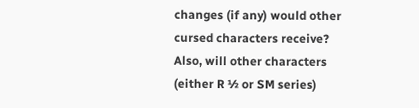changes (if any) would other cursed characters receive? Also, will other characters (either R ½ or SM series)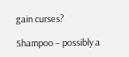gain curses?

Shampoo – possibly a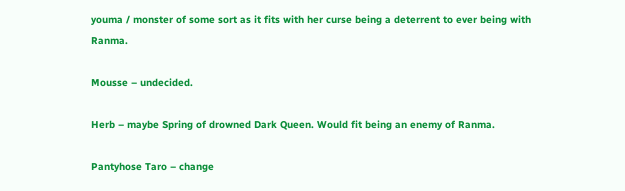youma / monster of some sort as it fits with her curse being a deterrent to ever being with Ranma.

Mousse – undecided.

Herb – maybe Spring of drowned Dark Queen. Would fit being an enemy of Ranma.

Pantyhose Taro – change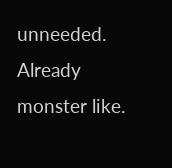unneeded. Already monster like.